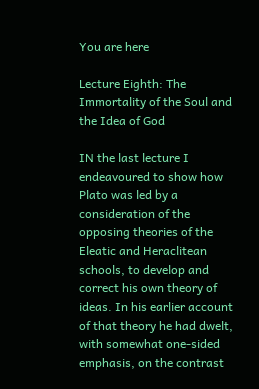You are here

Lecture Eighth: The Immortality of the Soul and the Idea of God

IN the last lecture I endeavoured to show how Plato was led by a consideration of the opposing theories of the Eleatic and Heraclitean schools, to develop and correct his own theory of ideas. In his earlier account of that theory he had dwelt, with somewhat one-sided emphasis, on the contrast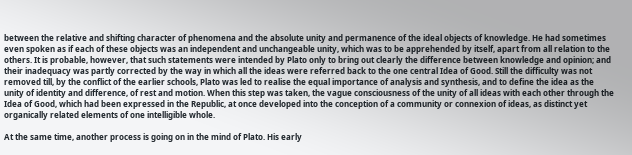between the relative and shifting character of phenomena and the absolute unity and permanence of the ideal objects of knowledge. He had sometimes even spoken as if each of these objects was an independent and unchangeable unity, which was to be apprehended by itself, apart from all relation to the others. It is probable, however, that such statements were intended by Plato only to bring out clearly the difference between knowledge and opinion; and their inadequacy was partly corrected by the way in which all the ideas were referred back to the one central Idea of Good. Still the difficulty was not removed till, by the conflict of the earlier schools, Plato was led to realise the equal importance of analysis and synthesis, and to define the idea as the unity of identity and difference, of rest and motion. When this step was taken, the vague consciousness of the unity of all ideas with each other through the Idea of Good, which had been expressed in the Republic, at once developed into the conception of a community or connexion of ideas, as distinct yet organically related elements of one intelligible whole.

At the same time, another process is going on in the mind of Plato. His early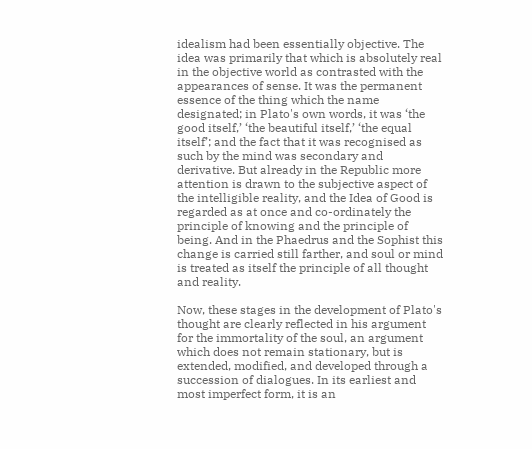idealism had been essentially objective. The idea was primarily that which is absolutely real in the objective world as contrasted with the appearances of sense. It was the permanent essence of the thing which the name designated; in Plato's own words, it was ‘the good itself,’ ‘the beautiful itself,’ ‘the equal itself’; and the fact that it was recognised as such by the mind was secondary and derivative. But already in the Republic more attention is drawn to the subjective aspect of the intelligible reality, and the Idea of Good is regarded as at once and co-ordinately the principle of knowing and the principle of being. And in the Phaedrus and the Sophist this change is carried still farther, and soul or mind is treated as itself the principle of all thought and reality.

Now, these stages in the development of Plato's thought are clearly reflected in his argument for the immortality of the soul, an argument which does not remain stationary, but is extended, modified, and developed through a succession of dialogues. In its earliest and most imperfect form, it is an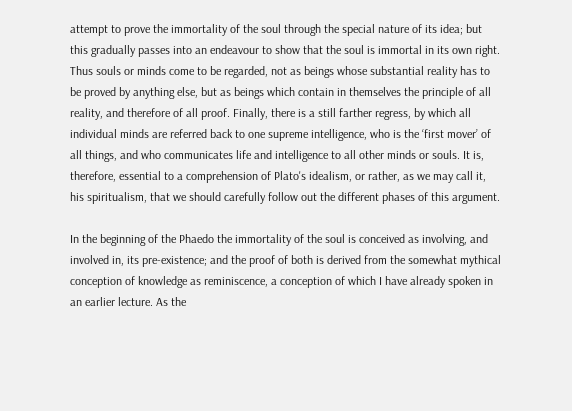attempt to prove the immortality of the soul through the special nature of its idea; but this gradually passes into an endeavour to show that the soul is immortal in its own right. Thus souls or minds come to be regarded, not as beings whose substantial reality has to be proved by anything else, but as beings which contain in themselves the principle of all reality, and therefore of all proof. Finally, there is a still farther regress, by which all individual minds are referred back to one supreme intelligence, who is the ‘first mover’ of all things, and who communicates life and intelligence to all other minds or souls. It is, therefore, essential to a comprehension of Plato's idealism, or rather, as we may call it, his spiritualism, that we should carefully follow out the different phases of this argument.

In the beginning of the Phaedo the immortality of the soul is conceived as involving, and involved in, its pre-existence; and the proof of both is derived from the somewhat mythical conception of knowledge as reminiscence, a conception of which I have already spoken in an earlier lecture. As the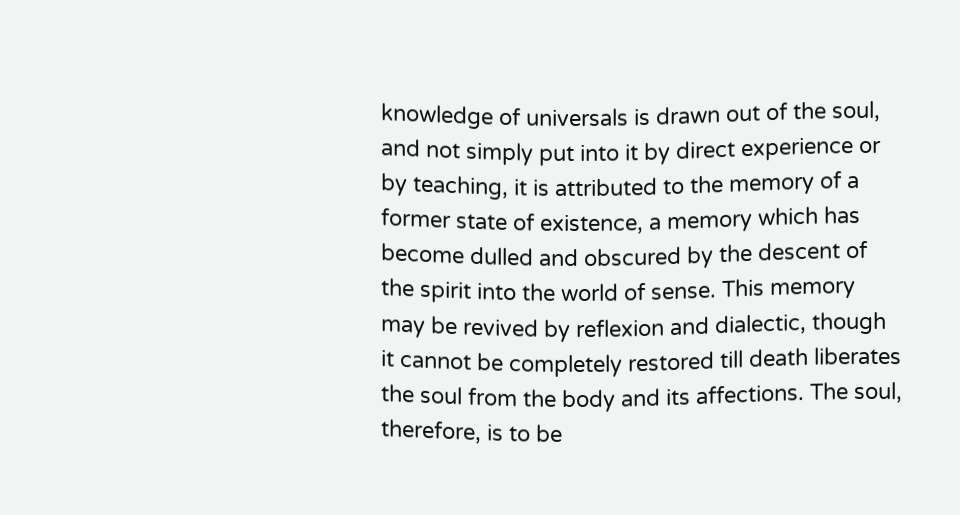knowledge of universals is drawn out of the soul, and not simply put into it by direct experience or by teaching, it is attributed to the memory of a former state of existence, a memory which has become dulled and obscured by the descent of the spirit into the world of sense. This memory may be revived by reflexion and dialectic, though it cannot be completely restored till death liberates the soul from the body and its affections. The soul, therefore, is to be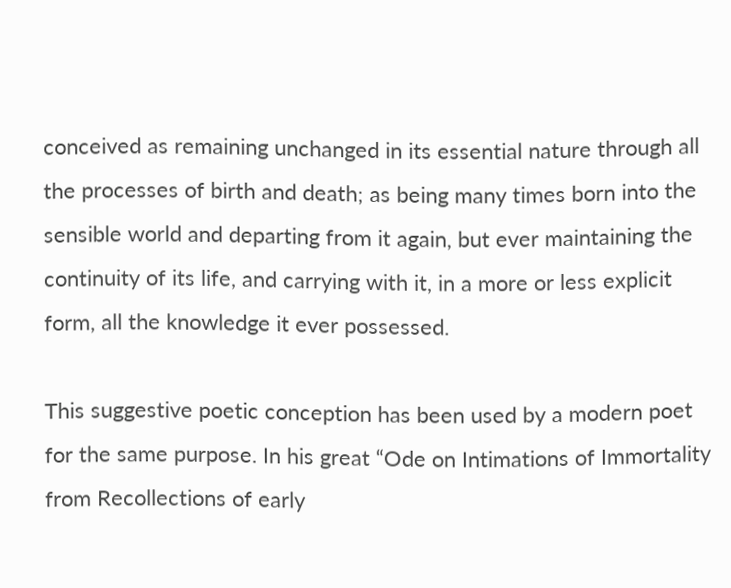conceived as remaining unchanged in its essential nature through all the processes of birth and death; as being many times born into the sensible world and departing from it again, but ever maintaining the continuity of its life, and carrying with it, in a more or less explicit form, all the knowledge it ever possessed.

This suggestive poetic conception has been used by a modern poet for the same purpose. In his great “Ode on Intimations of Immortality from Recollections of early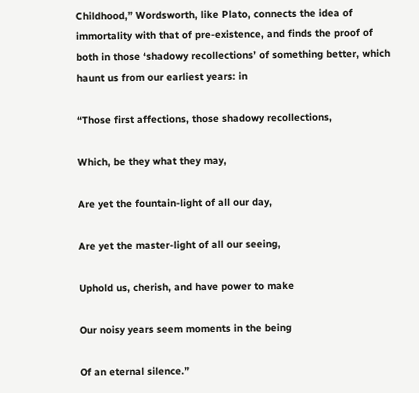Childhood,” Wordsworth, like Plato, connects the idea of immortality with that of pre-existence, and finds the proof of both in those ‘shadowy recollections’ of something better, which haunt us from our earliest years: in

“Those first affections, those shadowy recollections,

Which, be they what they may,

Are yet the fountain-light of all our day,

Are yet the master-light of all our seeing,

Uphold us, cherish, and have power to make

Our noisy years seem moments in the being

Of an eternal silence.”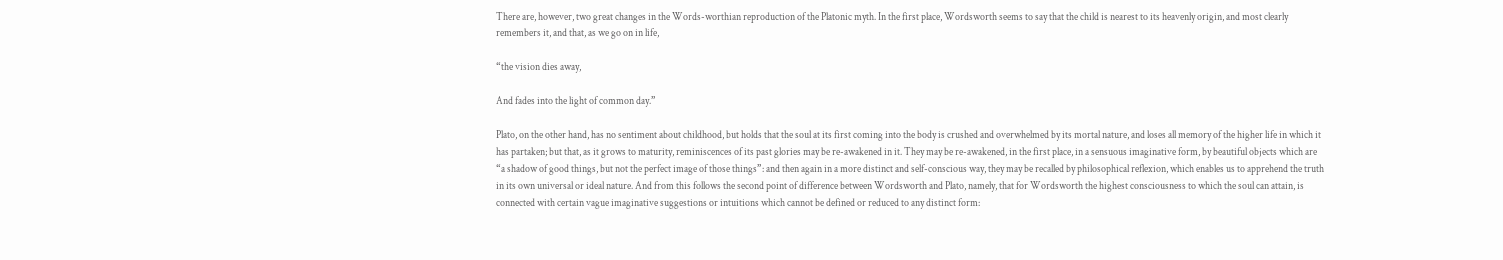There are, however, two great changes in the Words-worthian reproduction of the Platonic myth. In the first place, Wordsworth seems to say that the child is nearest to its heavenly origin, and most clearly remembers it, and that, as we go on in life,

“the vision dies away,

And fades into the light of common day.”

Plato, on the other hand, has no sentiment about childhood, but holds that the soul at its first coming into the body is crushed and overwhelmed by its mortal nature, and loses all memory of the higher life in which it has partaken; but that, as it grows to maturity, reminiscences of its past glories may be re-awakened in it. They may be re-awakened, in the first place, in a sensuous imaginative form, by beautiful objects which are “a shadow of good things, but not the perfect image of those things”: and then again in a more distinct and self-conscious way, they may be recalled by philosophical reflexion, which enables us to apprehend the truth in its own universal or ideal nature. And from this follows the second point of difference between Wordsworth and Plato, namely, that for Wordsworth the highest consciousness to which the soul can attain, is connected with certain vague imaginative suggestions or intuitions which cannot be defined or reduced to any distinct form: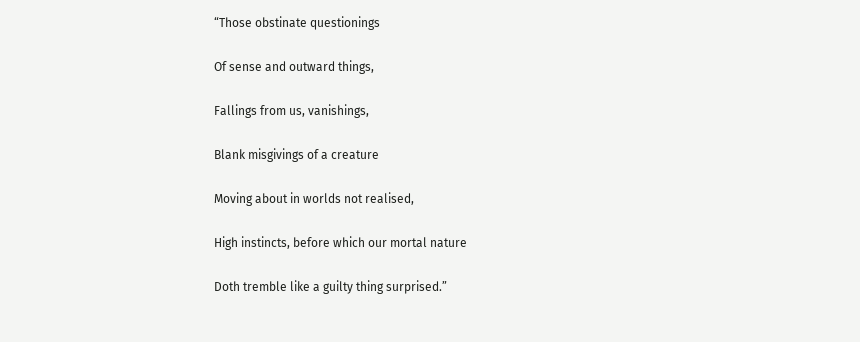“Those obstinate questionings

Of sense and outward things,

Fallings from us, vanishings,

Blank misgivings of a creature

Moving about in worlds not realised,

High instincts, before which our mortal nature

Doth tremble like a guilty thing surprised.”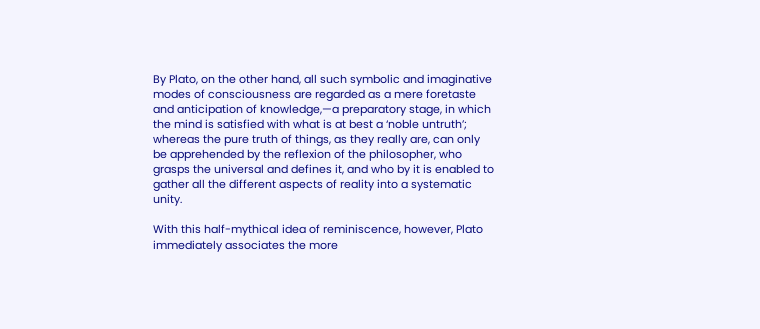By Plato, on the other hand, all such symbolic and imaginative modes of consciousness are regarded as a mere foretaste and anticipation of knowledge,—a preparatory stage, in which the mind is satisfied with what is at best a ‘noble untruth’; whereas the pure truth of things, as they really are, can only be apprehended by the reflexion of the philosopher, who grasps the universal and defines it, and who by it is enabled to gather all the different aspects of reality into a systematic unity.

With this half-mythical idea of reminiscence, however, Plato immediately associates the more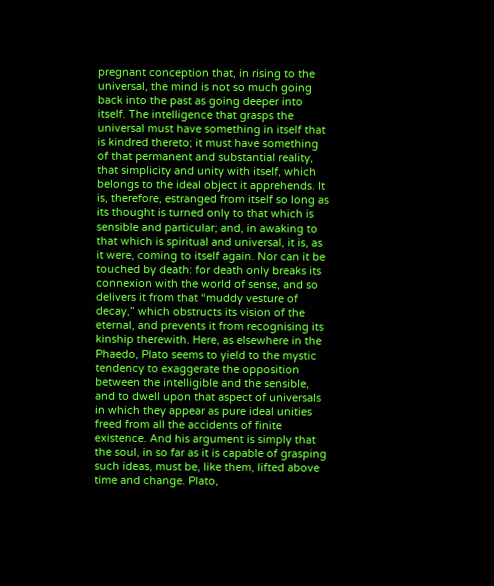pregnant conception that, in rising to the universal, the mind is not so much going back into the past as going deeper into itself. The intelligence that grasps the universal must have something in itself that is kindred thereto; it must have something of that permanent and substantial reality, that simplicity and unity with itself, which belongs to the ideal object it apprehends. It is, therefore, estranged from itself so long as its thought is turned only to that which is sensible and particular; and, in awaking to that which is spiritual and universal, it is, as it were, coming to itself again. Nor can it be touched by death: for death only breaks its connexion with the world of sense, and so delivers it from that “muddy vesture of decay,” which obstructs its vision of the eternal, and prevents it from recognising its kinship therewith. Here, as elsewhere in the Phaedo, Plato seems to yield to the mystic tendency to exaggerate the opposition between the intelligible and the sensible, and to dwell upon that aspect of universals in which they appear as pure ideal unities freed from all the accidents of finite existence. And his argument is simply that the soul, in so far as it is capable of grasping such ideas, must be, like them, lifted above time and change. Plato,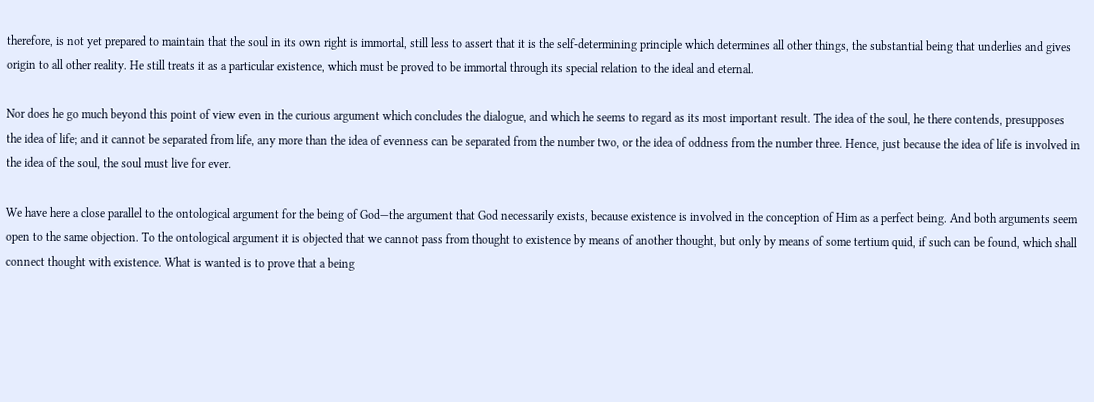therefore, is not yet prepared to maintain that the soul in its own right is immortal, still less to assert that it is the self-determining principle which determines all other things, the substantial being that underlies and gives origin to all other reality. He still treats it as a particular existence, which must be proved to be immortal through its special relation to the ideal and eternal.

Nor does he go much beyond this point of view even in the curious argument which concludes the dialogue, and which he seems to regard as its most important result. The idea of the soul, he there contends, presupposes the idea of life; and it cannot be separated from life, any more than the idea of evenness can be separated from the number two, or the idea of oddness from the number three. Hence, just because the idea of life is involved in the idea of the soul, the soul must live for ever.

We have here a close parallel to the ontological argument for the being of God—the argument that God necessarily exists, because existence is involved in the conception of Him as a perfect being. And both arguments seem open to the same objection. To the ontological argument it is objected that we cannot pass from thought to existence by means of another thought, but only by means of some tertium quid, if such can be found, which shall connect thought with existence. What is wanted is to prove that a being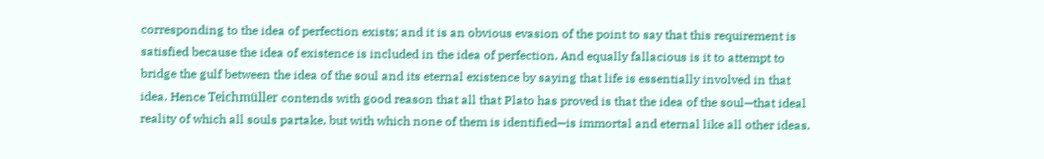corresponding to the idea of perfection exists; and it is an obvious evasion of the point to say that this requirement is satisfied because the idea of existence is included in the idea of perfection. And equally fallacious is it to attempt to bridge the gulf between the idea of the soul and its eternal existence by saying that life is essentially involved in that idea. Hence Teichmüller contends with good reason that all that Plato has proved is that the idea of the soul—that ideal reality of which all souls partake, but with which none of them is identified—is immortal and eternal like all other ideas.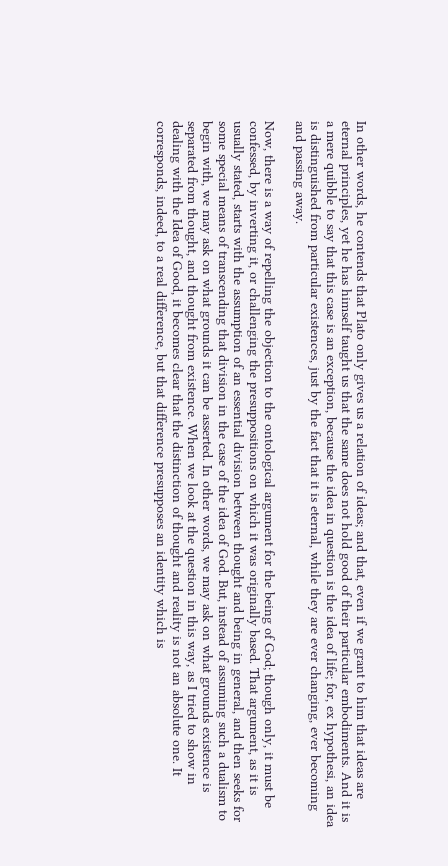In other words, he contends that Plato only gives us a relation of ideas; and that, even if we grant to him that ideas are eternal principles, yet he has himself taught us that the same does not hold good of their particular embodiments. And it is a mere quibble to say that this case is an exception, because the idea in question is the idea of life; for, ex hypothesi, an idea is distinguished from particular existences, just by the fact that it is eternal, while they are ever changing, ever becoming and passing away.

Now, there is a way of repelling the objection to the ontological argument for the being of God; though only, it must be confessed, by inverting it, or challenging the presuppositions on which it was originally based. That argument, as it is usually stated, starts with the assumption of an essential division between thought and being in general, and then seeks for some special means of transcending that division in the case of the idea of God. But, instead of assuming such a dualism to begin with, we may ask on what grounds it can be asserted. In other words, we may ask on what grounds existence is separated from thought, and thought from existence. When we look at the question in this way, as I tried to show in dealing with the Idea of Good, it becomes clear that the distinction of thought and reality is not an absolute one. It corresponds, indeed, to a real difference, but that difference presupposes an identity which is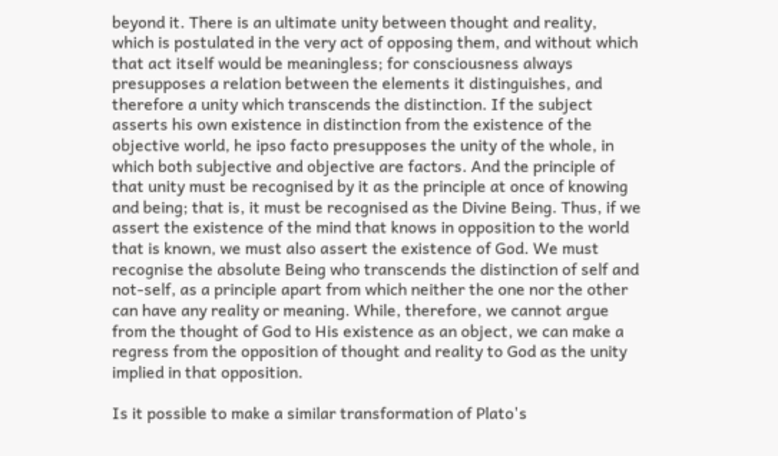beyond it. There is an ultimate unity between thought and reality, which is postulated in the very act of opposing them, and without which that act itself would be meaningless; for consciousness always presupposes a relation between the elements it distinguishes, and therefore a unity which transcends the distinction. If the subject asserts his own existence in distinction from the existence of the objective world, he ipso facto presupposes the unity of the whole, in which both subjective and objective are factors. And the principle of that unity must be recognised by it as the principle at once of knowing and being; that is, it must be recognised as the Divine Being. Thus, if we assert the existence of the mind that knows in opposition to the world that is known, we must also assert the existence of God. We must recognise the absolute Being who transcends the distinction of self and not-self, as a principle apart from which neither the one nor the other can have any reality or meaning. While, therefore, we cannot argue from the thought of God to His existence as an object, we can make a regress from the opposition of thought and reality to God as the unity implied in that opposition.

Is it possible to make a similar transformation of Plato's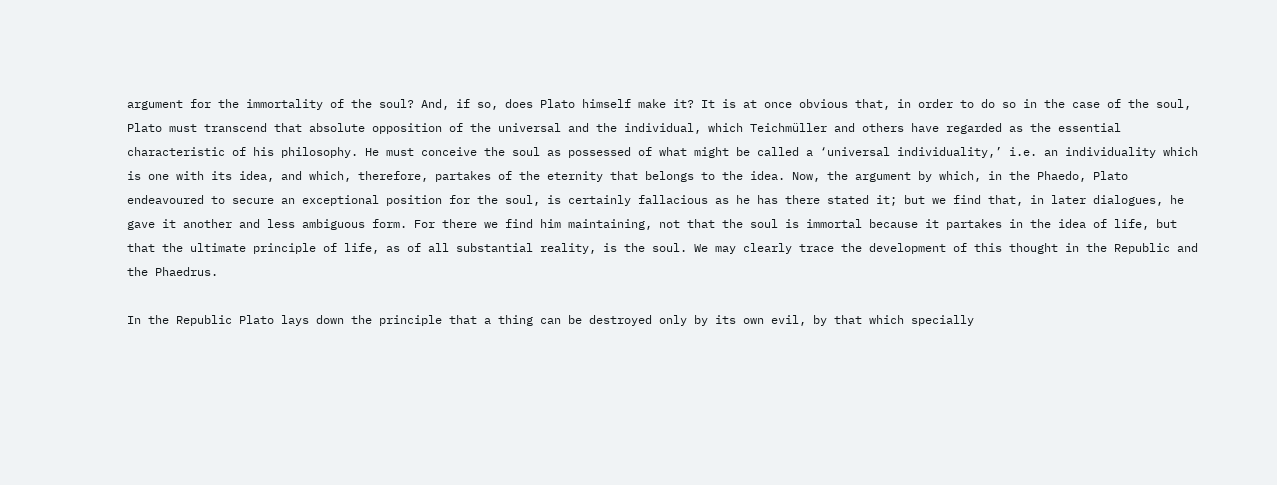argument for the immortality of the soul? And, if so, does Plato himself make it? It is at once obvious that, in order to do so in the case of the soul, Plato must transcend that absolute opposition of the universal and the individual, which Teichmüller and others have regarded as the essential characteristic of his philosophy. He must conceive the soul as possessed of what might be called a ‘universal individuality,’ i.e. an individuality which is one with its idea, and which, therefore, partakes of the eternity that belongs to the idea. Now, the argument by which, in the Phaedo, Plato endeavoured to secure an exceptional position for the soul, is certainly fallacious as he has there stated it; but we find that, in later dialogues, he gave it another and less ambiguous form. For there we find him maintaining, not that the soul is immortal because it partakes in the idea of life, but that the ultimate principle of life, as of all substantial reality, is the soul. We may clearly trace the development of this thought in the Republic and the Phaedrus.

In the Republic Plato lays down the principle that a thing can be destroyed only by its own evil, by that which specially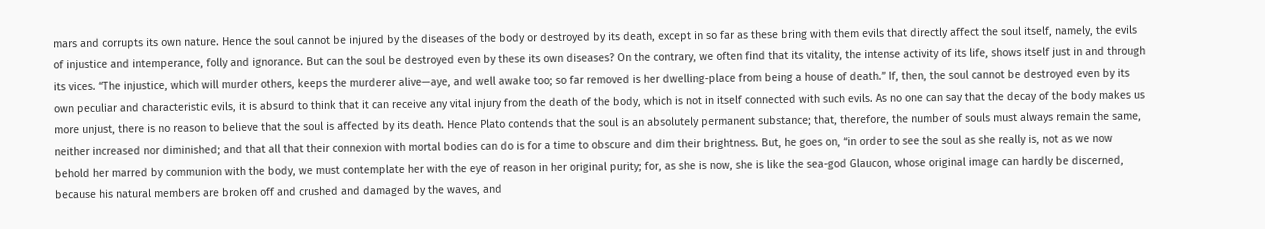mars and corrupts its own nature. Hence the soul cannot be injured by the diseases of the body or destroyed by its death, except in so far as these bring with them evils that directly affect the soul itself, namely, the evils of injustice and intemperance, folly and ignorance. But can the soul be destroyed even by these its own diseases? On the contrary, we often find that its vitality, the intense activity of its life, shows itself just in and through its vices. “The injustice, which will murder others, keeps the murderer alive—aye, and well awake too; so far removed is her dwelling-place from being a house of death.” If, then, the soul cannot be destroyed even by its own peculiar and characteristic evils, it is absurd to think that it can receive any vital injury from the death of the body, which is not in itself connected with such evils. As no one can say that the decay of the body makes us more unjust, there is no reason to believe that the soul is affected by its death. Hence Plato contends that the soul is an absolutely permanent substance; that, therefore, the number of souls must always remain the same, neither increased nor diminished; and that all that their connexion with mortal bodies can do is for a time to obscure and dim their brightness. But, he goes on, “in order to see the soul as she really is, not as we now behold her marred by communion with the body, we must contemplate her with the eye of reason in her original purity; for, as she is now, she is like the sea-god Glaucon, whose original image can hardly be discerned, because his natural members are broken off and crushed and damaged by the waves, and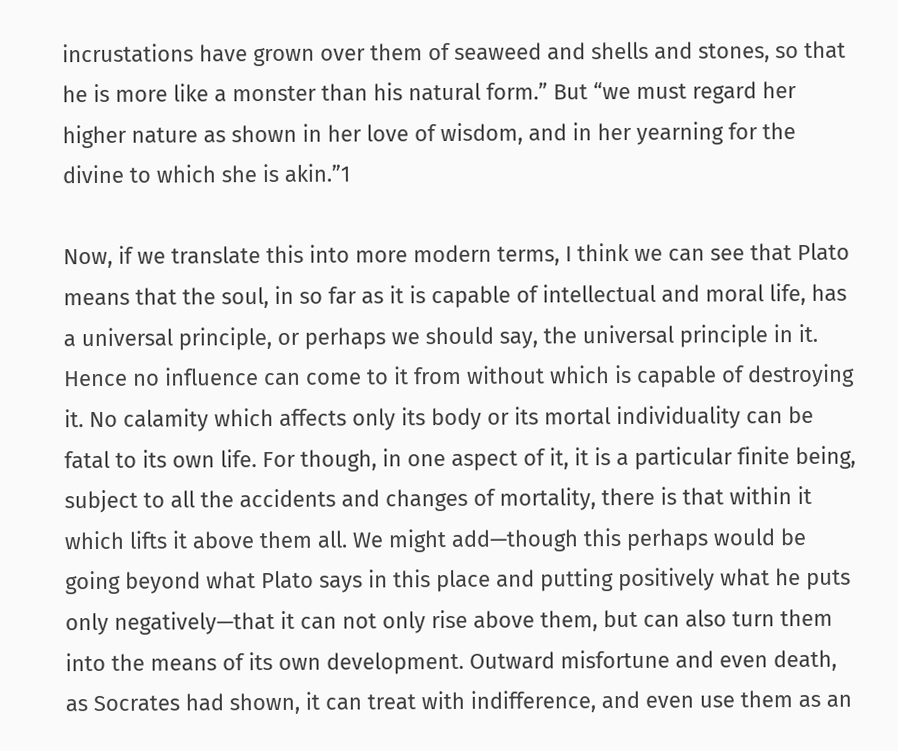incrustations have grown over them of seaweed and shells and stones, so that he is more like a monster than his natural form.” But “we must regard her higher nature as shown in her love of wisdom, and in her yearning for the divine to which she is akin.”1

Now, if we translate this into more modern terms, I think we can see that Plato means that the soul, in so far as it is capable of intellectual and moral life, has a universal principle, or perhaps we should say, the universal principle in it. Hence no influence can come to it from without which is capable of destroying it. No calamity which affects only its body or its mortal individuality can be fatal to its own life. For though, in one aspect of it, it is a particular finite being, subject to all the accidents and changes of mortality, there is that within it which lifts it above them all. We might add—though this perhaps would be going beyond what Plato says in this place and putting positively what he puts only negatively—that it can not only rise above them, but can also turn them into the means of its own development. Outward misfortune and even death, as Socrates had shown, it can treat with indifference, and even use them as an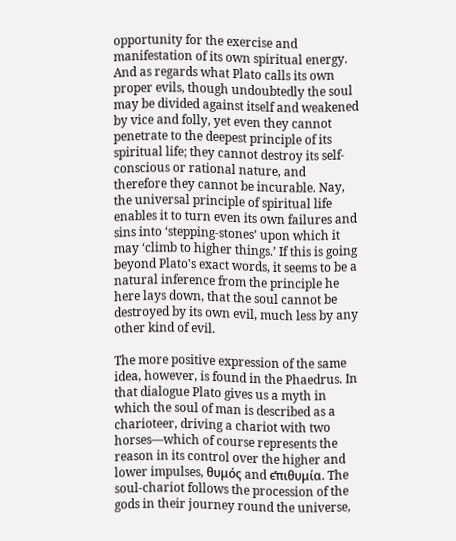opportunity for the exercise and manifestation of its own spiritual energy. And as regards what Plato calls its own proper evils, though undoubtedly the soul may be divided against itself and weakened by vice and folly, yet even they cannot penetrate to the deepest principle of its spiritual life; they cannot destroy its self-conscious or rational nature, and therefore they cannot be incurable. Nay, the universal principle of spiritual life enables it to turn even its own failures and sins into ‘stepping-stones’ upon which it may ‘climb to higher things.’ If this is going beyond Plato's exact words, it seems to be a natural inference from the principle he here lays down, that the soul cannot be destroyed by its own evil, much less by any other kind of evil.

The more positive expression of the same idea, however, is found in the Phaedrus. In that dialogue Plato gives us a myth in which the soul of man is described as a charioteer, driving a chariot with two horses—which of course represents the reason in its control over the higher and lower impulses, θυμός and ϵ̓πιθυμία. The soul-chariot follows the procession of the gods in their journey round the universe,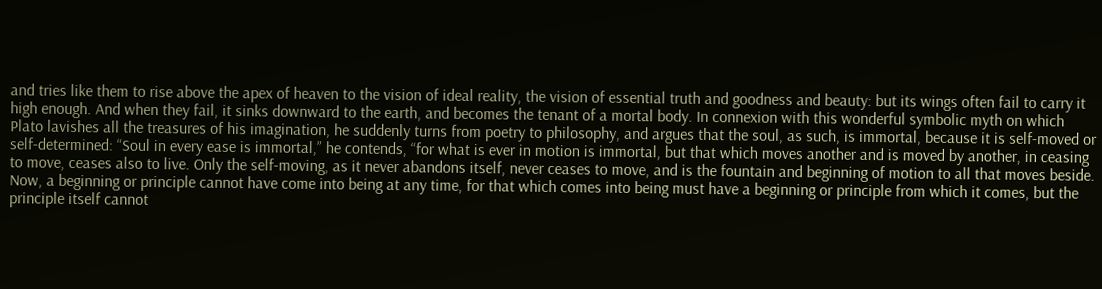and tries like them to rise above the apex of heaven to the vision of ideal reality, the vision of essential truth and goodness and beauty: but its wings often fail to carry it high enough. And when they fail, it sinks downward to the earth, and becomes the tenant of a mortal body. In connexion with this wonderful symbolic myth on which Plato lavishes all the treasures of his imagination, he suddenly turns from poetry to philosophy, and argues that the soul, as such, is immortal, because it is self-moved or self-determined: “Soul in every ease is immortal,” he contends, “for what is ever in motion is immortal, but that which moves another and is moved by another, in ceasing to move, ceases also to live. Only the self-moving, as it never abandons itself, never ceases to move, and is the fountain and beginning of motion to all that moves beside. Now, a beginning or principle cannot have come into being at any time, for that which comes into being must have a beginning or principle from which it comes, but the principle itself cannot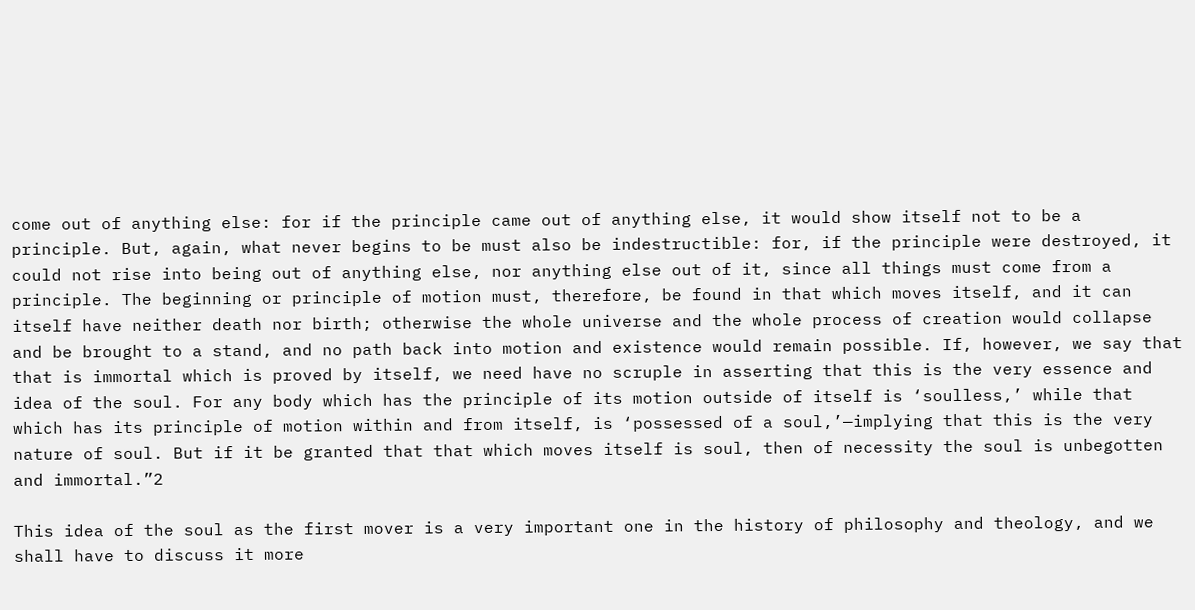come out of anything else: for if the principle came out of anything else, it would show itself not to be a principle. But, again, what never begins to be must also be indestructible: for, if the principle were destroyed, it could not rise into being out of anything else, nor anything else out of it, since all things must come from a principle. The beginning or principle of motion must, therefore, be found in that which moves itself, and it can itself have neither death nor birth; otherwise the whole universe and the whole process of creation would collapse and be brought to a stand, and no path back into motion and existence would remain possible. If, however, we say that that is immortal which is proved by itself, we need have no scruple in asserting that this is the very essence and idea of the soul. For any body which has the principle of its motion outside of itself is ‘soulless,’ while that which has its principle of motion within and from itself, is ‘possessed of a soul,’—implying that this is the very nature of soul. But if it be granted that that which moves itself is soul, then of necessity the soul is unbegotten and immortal.”2

This idea of the soul as the first mover is a very important one in the history of philosophy and theology, and we shall have to discuss it more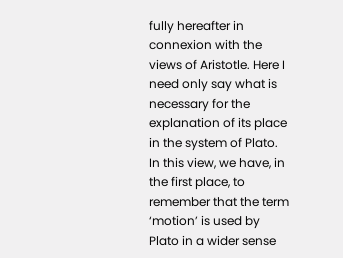fully hereafter in connexion with the views of Aristotle. Here I need only say what is necessary for the explanation of its place in the system of Plato. In this view, we have, in the first place, to remember that the term ‘motion’ is used by Plato in a wider sense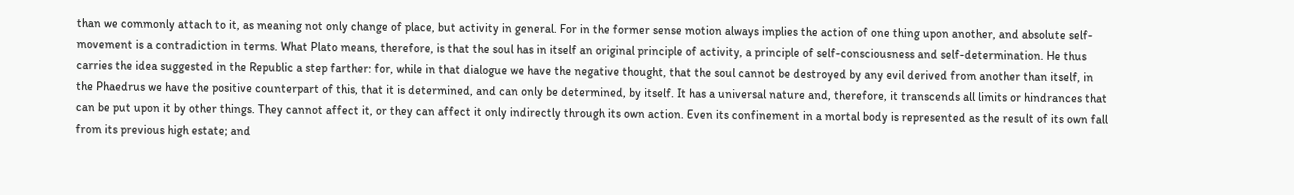than we commonly attach to it, as meaning not only change of place, but activity in general. For in the former sense motion always implies the action of one thing upon another, and absolute self-movement is a contradiction in terms. What Plato means, therefore, is that the soul has in itself an original principle of activity, a principle of self-consciousness and self-determination. He thus carries the idea suggested in the Republic a step farther: for, while in that dialogue we have the negative thought, that the soul cannot be destroyed by any evil derived from another than itself, in the Phaedrus we have the positive counterpart of this, that it is determined, and can only be determined, by itself. It has a universal nature and, therefore, it transcends all limits or hindrances that can be put upon it by other things. They cannot affect it, or they can affect it only indirectly through its own action. Even its confinement in a mortal body is represented as the result of its own fall from its previous high estate; and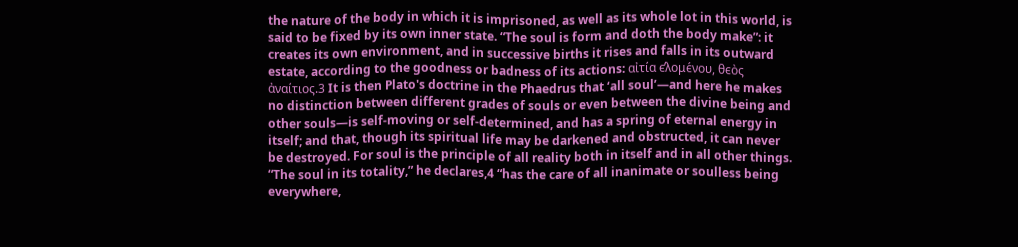the nature of the body in which it is imprisoned, as well as its whole lot in this world, is said to be fixed by its own inner state. “The soul is form and doth the body make”: it creates its own environment, and in successive births it rises and falls in its outward estate, according to the goodness or badness of its actions: αἰτία ϵ̓λομϵ́νου, θϵòς ἀναίτιος.3 It is then Plato's doctrine in the Phaedrus that ‘all soul’—and here he makes no distinction between different grades of souls or even between the divine being and other souls—is self-moving or self-determined, and has a spring of eternal energy in itself; and that, though its spiritual life may be darkened and obstructed, it can never be destroyed. For soul is the principle of all reality both in itself and in all other things. “The soul in its totality,” he declares,4 “has the care of all inanimate or soulless being everywhere,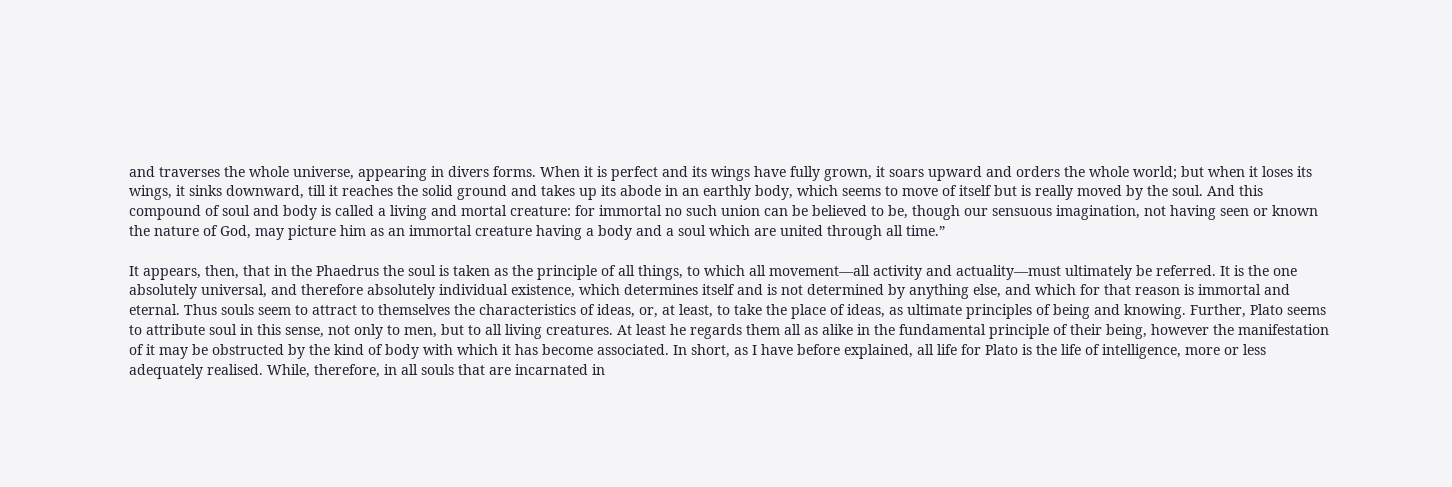and traverses the whole universe, appearing in divers forms. When it is perfect and its wings have fully grown, it soars upward and orders the whole world; but when it loses its wings, it sinks downward, till it reaches the solid ground and takes up its abode in an earthly body, which seems to move of itself but is really moved by the soul. And this compound of soul and body is called a living and mortal creature: for immortal no such union can be believed to be, though our sensuous imagination, not having seen or known the nature of God, may picture him as an immortal creature having a body and a soul which are united through all time.”

It appears, then, that in the Phaedrus the soul is taken as the principle of all things, to which all movement—all activity and actuality—must ultimately be referred. It is the one absolutely universal, and therefore absolutely individual existence, which determines itself and is not determined by anything else, and which for that reason is immortal and eternal. Thus souls seem to attract to themselves the characteristics of ideas, or, at least, to take the place of ideas, as ultimate principles of being and knowing. Further, Plato seems to attribute soul in this sense, not only to men, but to all living creatures. At least he regards them all as alike in the fundamental principle of their being, however the manifestation of it may be obstructed by the kind of body with which it has become associated. In short, as I have before explained, all life for Plato is the life of intelligence, more or less adequately realised. While, therefore, in all souls that are incarnated in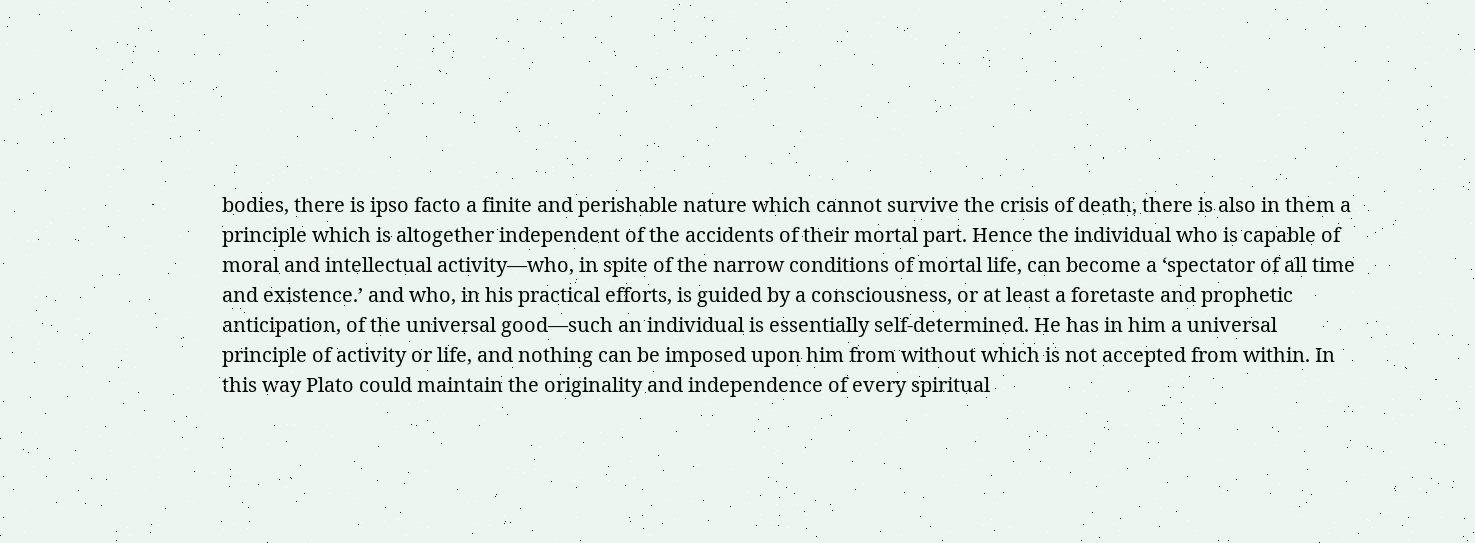bodies, there is ipso facto a finite and perishable nature which cannot survive the crisis of death, there is also in them a principle which is altogether independent of the accidents of their mortal part. Hence the individual who is capable of moral and intellectual activity—who, in spite of the narrow conditions of mortal life, can become a ‘spectator of all time and existence.’ and who, in his practical efforts, is guided by a consciousness, or at least a foretaste and prophetic anticipation, of the universal good—such an individual is essentially self-determined. He has in him a universal principle of activity or life, and nothing can be imposed upon him from without which is not accepted from within. In this way Plato could maintain the originality and independence of every spiritual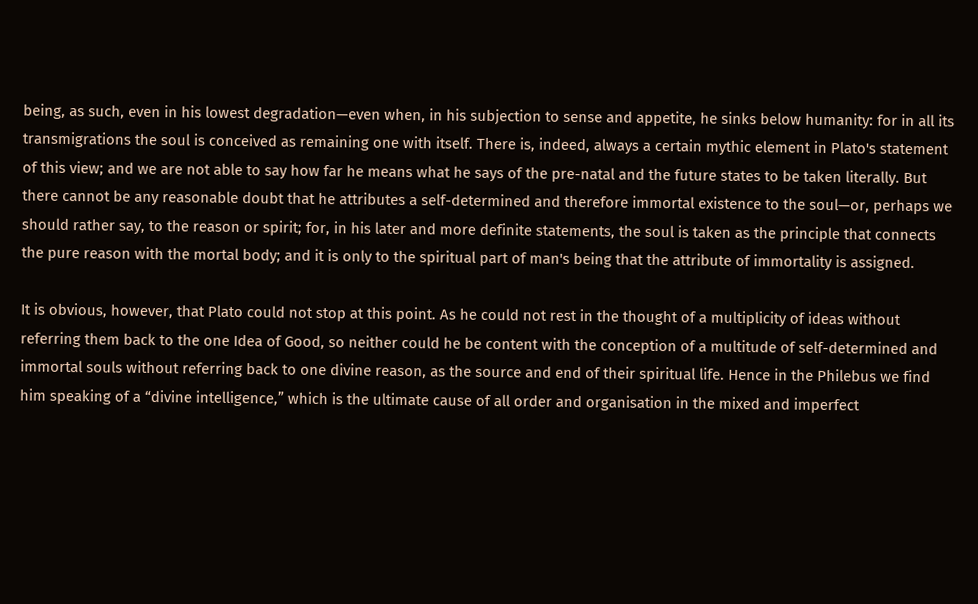being, as such, even in his lowest degradation—even when, in his subjection to sense and appetite, he sinks below humanity: for in all its transmigrations the soul is conceived as remaining one with itself. There is, indeed, always a certain mythic element in Plato's statement of this view; and we are not able to say how far he means what he says of the pre-natal and the future states to be taken literally. But there cannot be any reasonable doubt that he attributes a self-determined and therefore immortal existence to the soul—or, perhaps we should rather say, to the reason or spirit; for, in his later and more definite statements, the soul is taken as the principle that connects the pure reason with the mortal body; and it is only to the spiritual part of man's being that the attribute of immortality is assigned.

It is obvious, however, that Plato could not stop at this point. As he could not rest in the thought of a multiplicity of ideas without referring them back to the one Idea of Good, so neither could he be content with the conception of a multitude of self-determined and immortal souls without referring back to one divine reason, as the source and end of their spiritual life. Hence in the Philebus we find him speaking of a “divine intelligence,” which is the ultimate cause of all order and organisation in the mixed and imperfect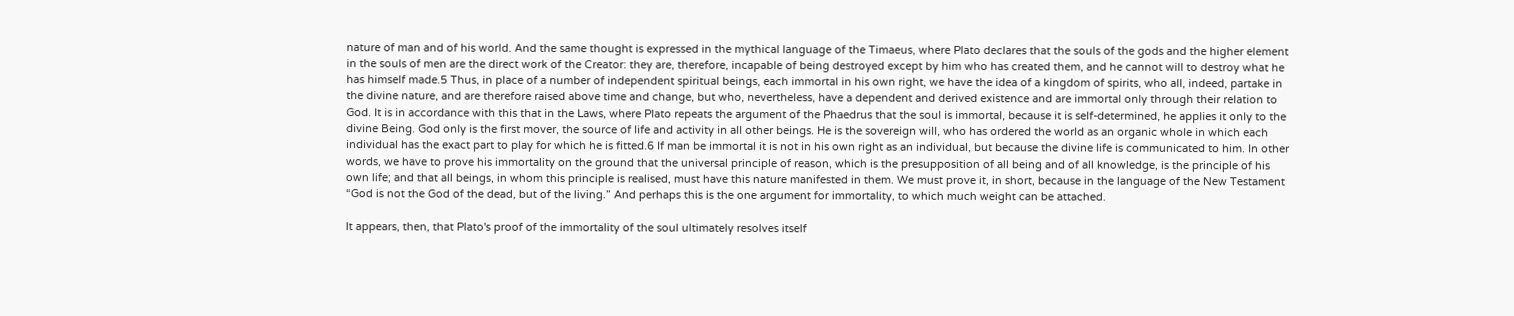nature of man and of his world. And the same thought is expressed in the mythical language of the Timaeus, where Plato declares that the souls of the gods and the higher element in the souls of men are the direct work of the Creator: they are, therefore, incapable of being destroyed except by him who has created them, and he cannot will to destroy what he has himself made.5 Thus, in place of a number of independent spiritual beings, each immortal in his own right, we have the idea of a kingdom of spirits, who all, indeed, partake in the divine nature, and are therefore raised above time and change, but who, nevertheless, have a dependent and derived existence and are immortal only through their relation to God. It is in accordance with this that in the Laws, where Plato repeats the argument of the Phaedrus that the soul is immortal, because it is self-determined, he applies it only to the divine Being. God only is the first mover, the source of life and activity in all other beings. He is the sovereign will, who has ordered the world as an organic whole in which each individual has the exact part to play for which he is fitted.6 If man be immortal it is not in his own right as an individual, but because the divine life is communicated to him. In other words, we have to prove his immortality on the ground that the universal principle of reason, which is the presupposition of all being and of all knowledge, is the principle of his own life; and that all beings, in whom this principle is realised, must have this nature manifested in them. We must prove it, in short, because in the language of the New Testament “God is not the God of the dead, but of the living.” And perhaps this is the one argument for immortality, to which much weight can be attached.

It appears, then, that Plato's proof of the immortality of the soul ultimately resolves itself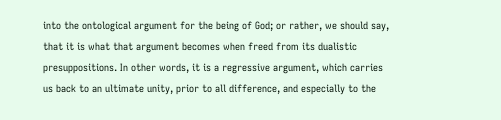into the ontological argument for the being of God; or rather, we should say, that it is what that argument becomes when freed from its dualistic presuppositions. In other words, it is a regressive argument, which carries us back to an ultimate unity, prior to all difference, and especially to the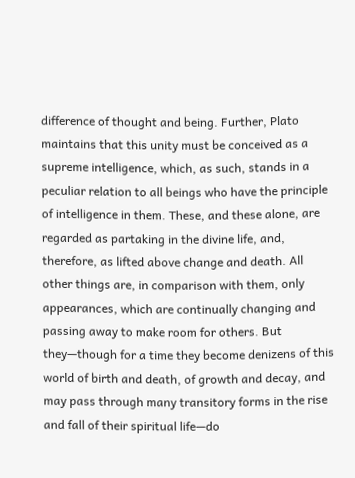difference of thought and being. Further, Plato maintains that this unity must be conceived as a supreme intelligence, which, as such, stands in a peculiar relation to all beings who have the principle of intelligence in them. These, and these alone, are regarded as partaking in the divine life, and, therefore, as lifted above change and death. All other things are, in comparison with them, only appearances, which are continually changing and passing away to make room for others. But they—though for a time they become denizens of this world of birth and death, of growth and decay, and may pass through many transitory forms in the rise and fall of their spiritual life—do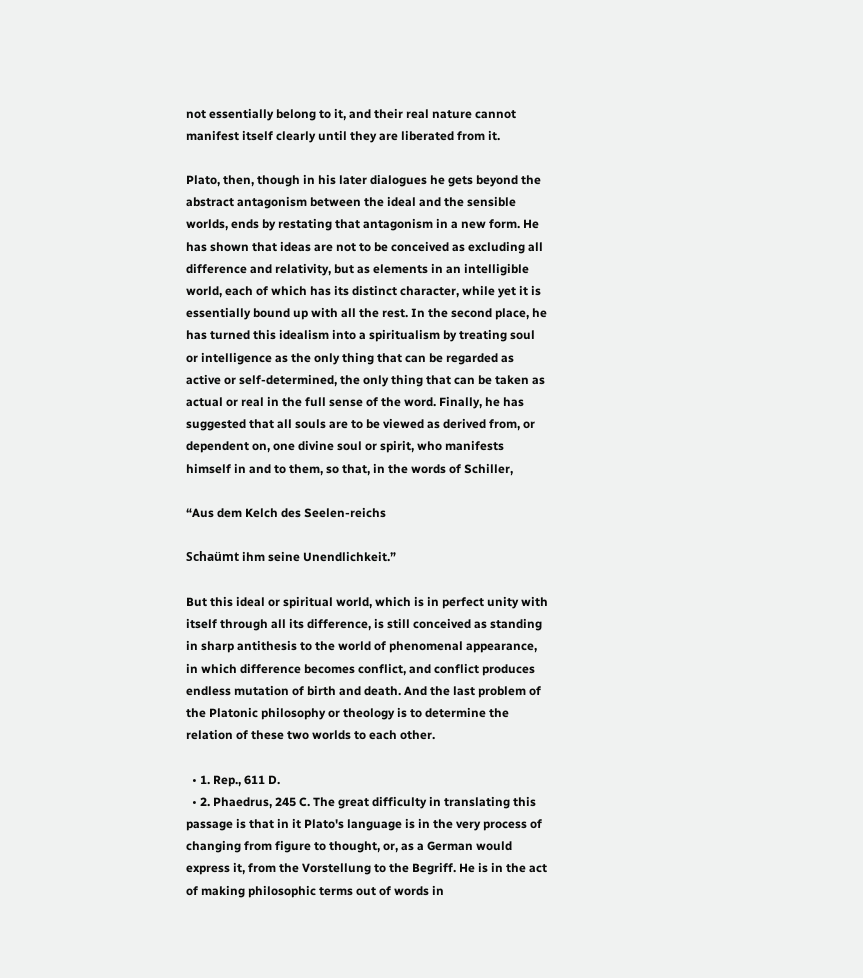not essentially belong to it, and their real nature cannot manifest itself clearly until they are liberated from it.

Plato, then, though in his later dialogues he gets beyond the abstract antagonism between the ideal and the sensible worlds, ends by restating that antagonism in a new form. He has shown that ideas are not to be conceived as excluding all difference and relativity, but as elements in an intelligible world, each of which has its distinct character, while yet it is essentially bound up with all the rest. In the second place, he has turned this idealism into a spiritualism by treating soul or intelligence as the only thing that can be regarded as active or self-determined, the only thing that can be taken as actual or real in the full sense of the word. Finally, he has suggested that all souls are to be viewed as derived from, or dependent on, one divine soul or spirit, who manifests himself in and to them, so that, in the words of Schiller,

“Aus dem Kelch des Seelen-reichs

Schaümt ihm seine Unendlichkeit.”

But this ideal or spiritual world, which is in perfect unity with itself through all its difference, is still conceived as standing in sharp antithesis to the world of phenomenal appearance, in which difference becomes conflict, and conflict produces endless mutation of birth and death. And the last problem of the Platonic philosophy or theology is to determine the relation of these two worlds to each other.

  • 1. Rep., 611 D.
  • 2. Phaedrus, 245 C. The great difficulty in translating this passage is that in it Plato's language is in the very process of changing from figure to thought, or, as a German would express it, from the Vorstellung to the Begriff. He is in the act of making philosophic terms out of words in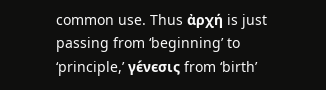common use. Thus ἀρχή is just passing from ‘beginning’ to ‘principle,’ γϵ́νϵσις from ‘birth’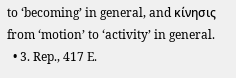to ‘becoming’ in general, and κίνησις from ‘motion’ to ‘activity’ in general.
  • 3. Rep., 417 E.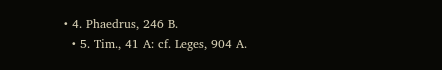• 4. Phaedrus, 246 B.
  • 5. Tim., 41 A: cf. Leges, 904 A.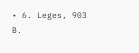• 6. Leges, 903 B.